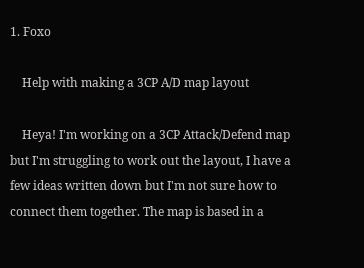1. Foxo

    Help with making a 3CP A/D map layout

    Heya! I'm working on a 3CP Attack/Defend map but I'm struggling to work out the layout, I have a few ideas written down but I'm not sure how to connect them together. The map is based in a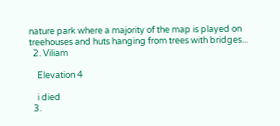nature park where a majority of the map is played on treehouses and huts hanging from trees with bridges...
  2. Viliam

    Elevation 4

    i died
  3.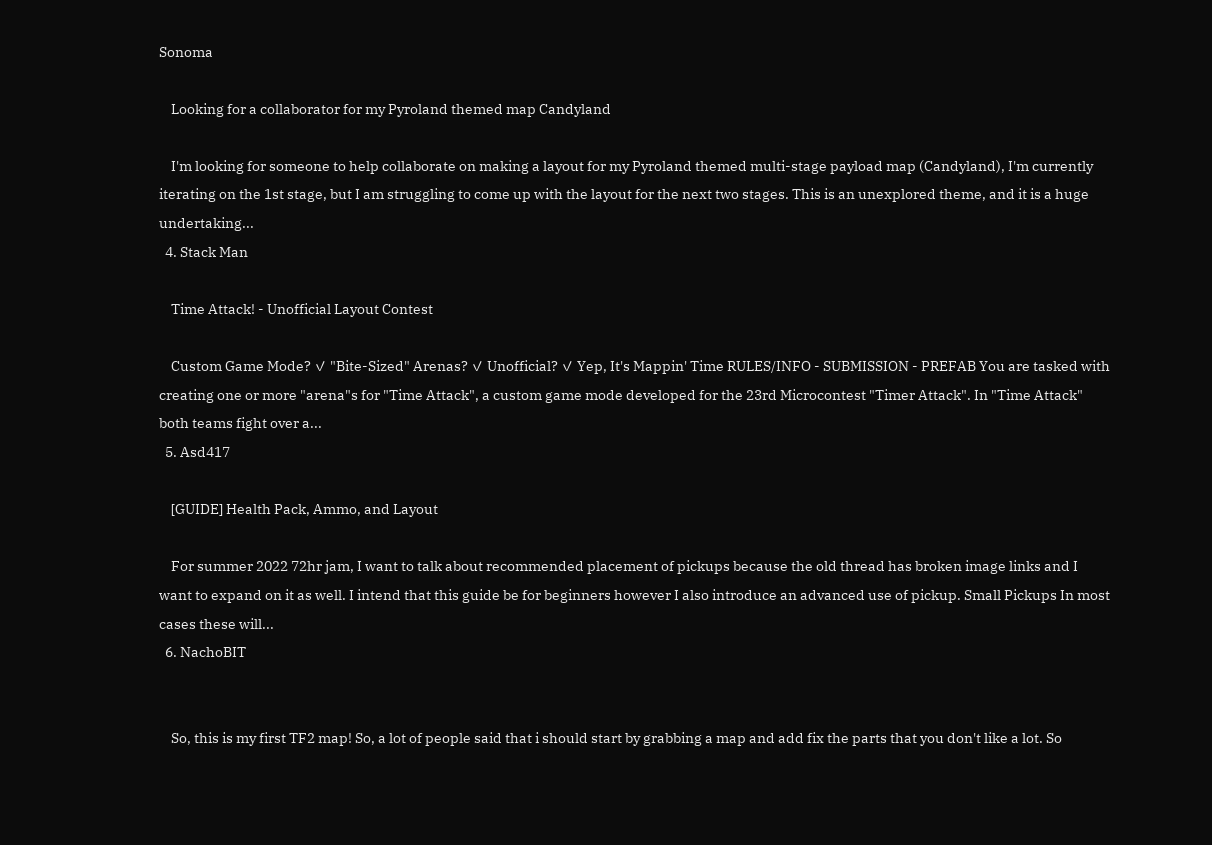Sonoma

    Looking for a collaborator for my Pyroland themed map Candyland

    I'm looking for someone to help collaborate on making a layout for my Pyroland themed multi-stage payload map (Candyland), I'm currently iterating on the 1st stage, but I am struggling to come up with the layout for the next two stages. This is an unexplored theme, and it is a huge undertaking...
  4. Stack Man

    Time Attack! - Unofficial Layout Contest

    Custom Game Mode? ✓ "Bite-Sized" Arenas? ✓ Unofficial? ✓ Yep, It's Mappin' Time RULES/INFO - SUBMISSION - PREFAB You are tasked with creating one or more "arena"s for "Time Attack", a custom game mode developed for the 23rd Microcontest "Timer Attack". In "Time Attack" both teams fight over a...
  5. Asd417

    [GUIDE] Health Pack, Ammo, and Layout

    For summer 2022 72hr jam, I want to talk about recommended placement of pickups because the old thread has broken image links and I want to expand on it as well. I intend that this guide be for beginners however I also introduce an advanced use of pickup. Small Pickups In most cases these will...
  6. NachoBIT


    So, this is my first TF2 map! So, a lot of people said that i should start by grabbing a map and add fix the parts that you don't like a lot. So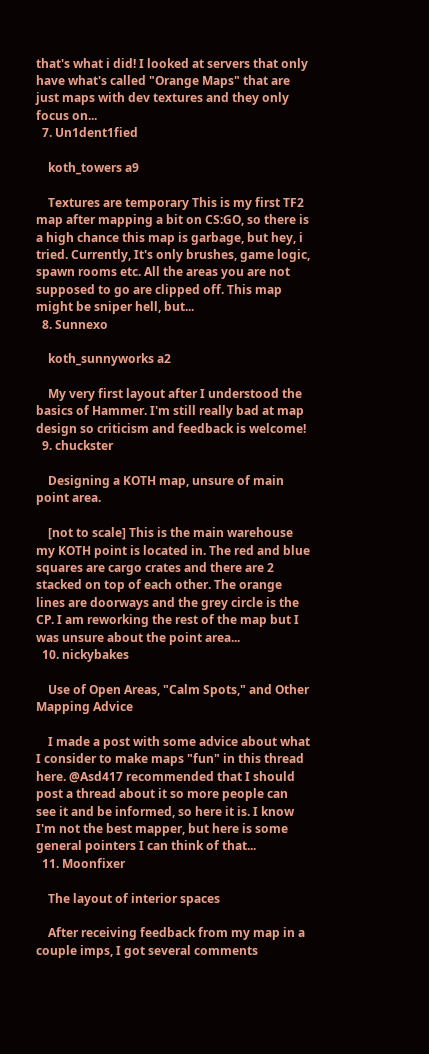that's what i did! I looked at servers that only have what's called "Orange Maps" that are just maps with dev textures and they only focus on...
  7. Un1dent1fied

    koth_towers a9

    Textures are temporary This is my first TF2 map after mapping a bit on CS:GO, so there is a high chance this map is garbage, but hey, i tried. Currently, It's only brushes, game logic, spawn rooms etc. All the areas you are not supposed to go are clipped off. This map might be sniper hell, but...
  8. Sunnexo

    koth_sunnyworks a2

    My very first layout after I understood the basics of Hammer. I'm still really bad at map design so criticism and feedback is welcome!
  9. chuckster

    Designing a KOTH map, unsure of main point area.

    [not to scale] This is the main warehouse my KOTH point is located in. The red and blue squares are cargo crates and there are 2 stacked on top of each other. The orange lines are doorways and the grey circle is the CP. I am reworking the rest of the map but I was unsure about the point area...
  10. nickybakes

    Use of Open Areas, "Calm Spots," and Other Mapping Advice

    I made a post with some advice about what I consider to make maps "fun" in this thread here. @Asd417 recommended that I should post a thread about it so more people can see it and be informed, so here it is. I know I'm not the best mapper, but here is some general pointers I can think of that...
  11. Moonfixer

    The layout of interior spaces

    After receiving feedback from my map in a couple imps, I got several comments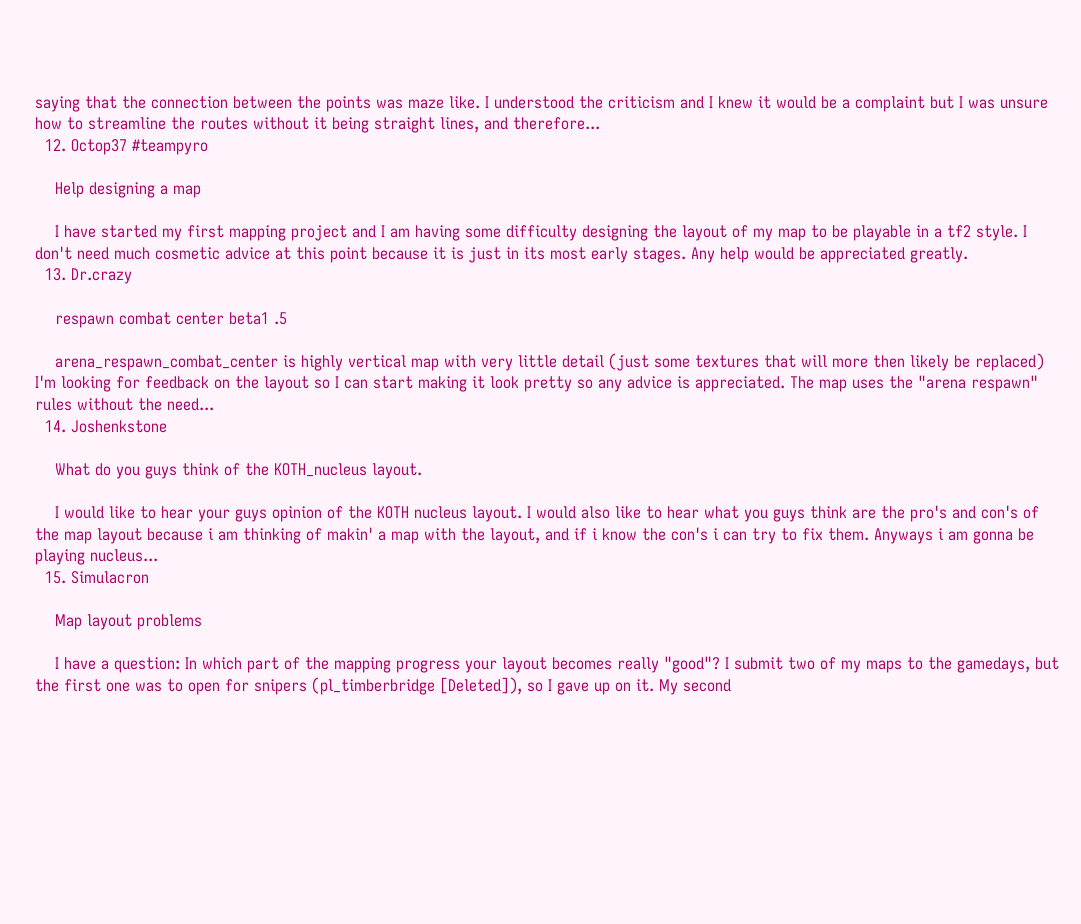saying that the connection between the points was maze like. I understood the criticism and I knew it would be a complaint but I was unsure how to streamline the routes without it being straight lines, and therefore...
  12. Octop37 #teampyro

    Help designing a map

    I have started my first mapping project and I am having some difficulty designing the layout of my map to be playable in a tf2 style. I don't need much cosmetic advice at this point because it is just in its most early stages. Any help would be appreciated greatly.
  13. Dr.crazy

    respawn combat center beta1 .5

    arena_respawn_combat_center is highly vertical map with very little detail (just some textures that will more then likely be replaced) I'm looking for feedback on the layout so I can start making it look pretty so any advice is appreciated. The map uses the "arena respawn" rules without the need...
  14. Joshenkstone

    What do you guys think of the KOTH_nucleus layout.

    I would like to hear your guys opinion of the KOTH nucleus layout. I would also like to hear what you guys think are the pro's and con's of the map layout because i am thinking of makin' a map with the layout, and if i know the con's i can try to fix them. Anyways i am gonna be playing nucleus...
  15. Simulacron

    Map layout problems

    I have a question: In which part of the mapping progress your layout becomes really "good"? I submit two of my maps to the gamedays, but the first one was to open for snipers (pl_timberbridge [Deleted]), so I gave up on it. My second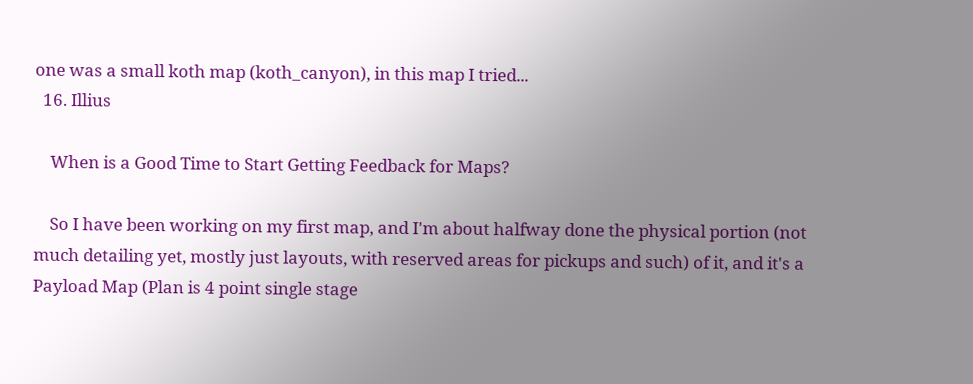one was a small koth map (koth_canyon), in this map I tried...
  16. Illius

    When is a Good Time to Start Getting Feedback for Maps?

    So I have been working on my first map, and I'm about halfway done the physical portion (not much detailing yet, mostly just layouts, with reserved areas for pickups and such) of it, and it's a Payload Map (Plan is 4 point single stage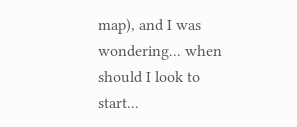map), and I was wondering... when should I look to start...